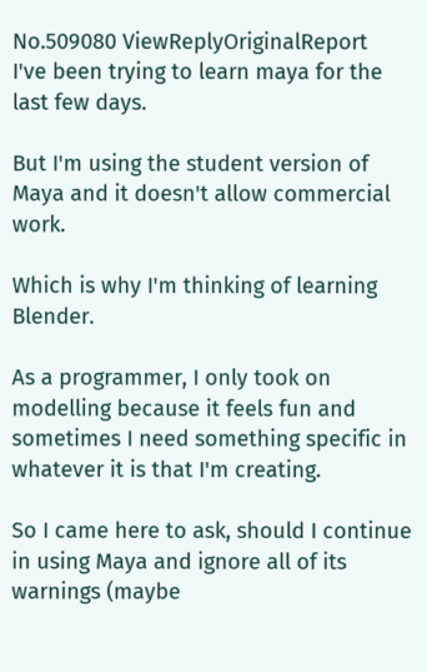No.509080 ViewReplyOriginalReport
I've been trying to learn maya for the last few days.

But I'm using the student version of Maya and it doesn't allow commercial work.

Which is why I'm thinking of learning Blender.

As a programmer, I only took on modelling because it feels fun and sometimes I need something specific in whatever it is that I'm creating.

So I came here to ask, should I continue in using Maya and ignore all of its warnings (maybe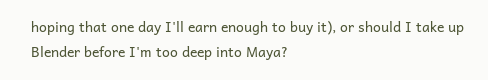hoping that one day I'll earn enough to buy it), or should I take up Blender before I'm too deep into Maya?